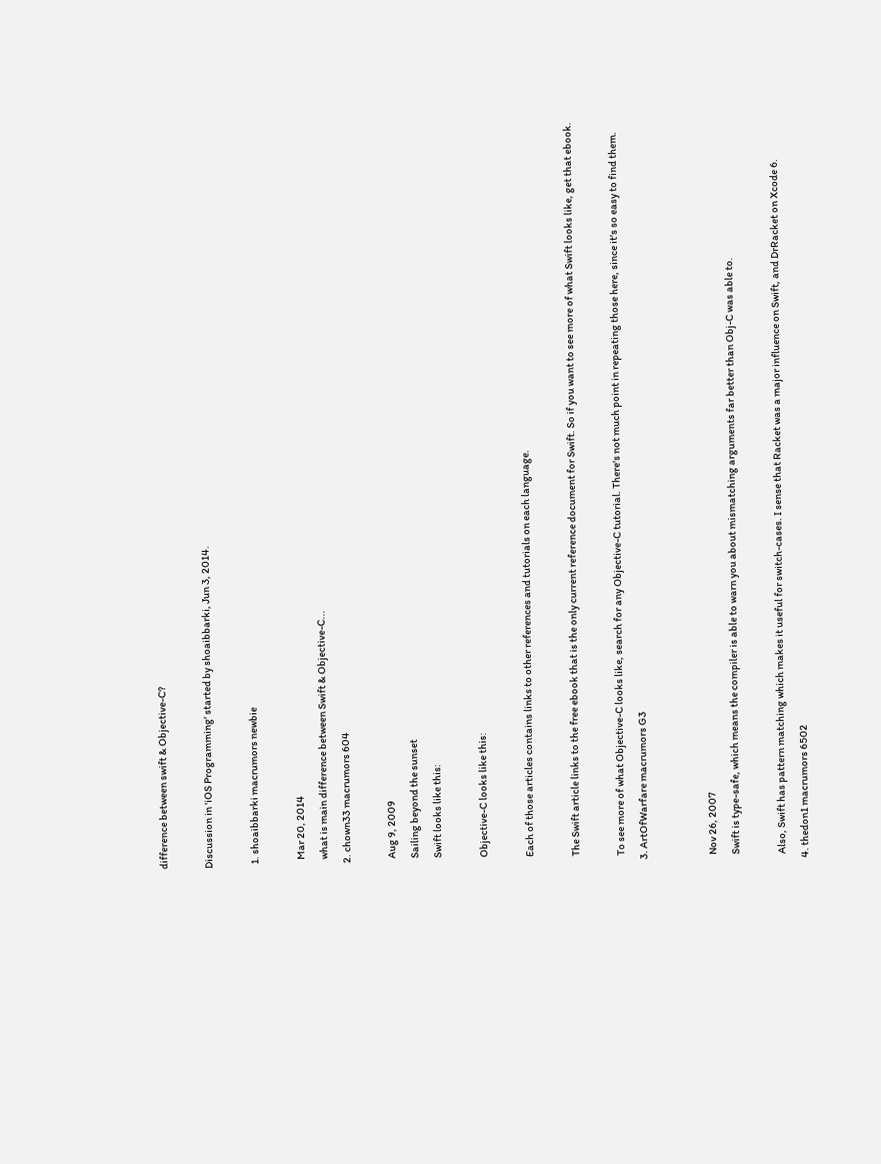difference between swift & Objective-C?

Discussion in 'iOS Programming' started by shoaibbarki, Jun 3, 2014.

  1. shoaibbarki macrumors newbie

    Mar 20, 2014
    what is main difference between Swift & Objective-C...
  2. chown33 macrumors 604

    Aug 9, 2009
    Sailing beyond the sunset
    Swift looks like this:

    Objective-C looks like this:

    Each of those articles contains links to other references and tutorials on each language.

    The Swift article links to the free ebook that is the only current reference document for Swift. So if you want to see more of what Swift looks like, get that ebook.

    To see more of what Objective-C looks like, search for any Objective-C tutorial. There's not much point in repeating those here, since it's so easy to find them.
  3. ArtOfWarfare macrumors G3


    Nov 26, 2007
    Swift is type-safe, which means the compiler is able to warn you about mismatching arguments far better than Obj-C was able to.

    Also, Swift has pattern matching which makes it useful for switch-cases. I sense that Racket was a major influence on Swift, and DrRacket on Xcode 6.
  4. thedon1 macrumors 6502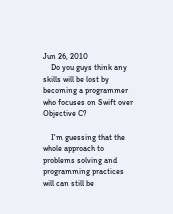Jun 26, 2010
    Do you guys think any skills will be lost by becoming a programmer who focuses on Swift over Objective C?

    I'm guessing that the whole approach to problems solving and programming practices will can still be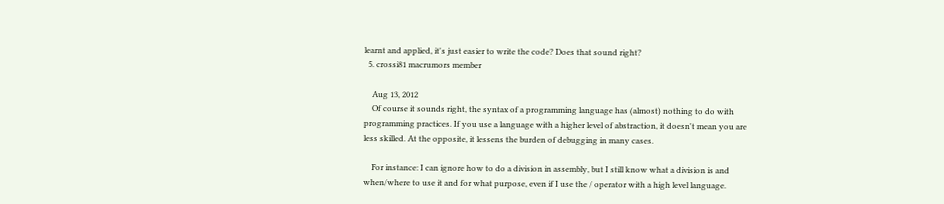learnt and applied, it's just easier to write the code? Does that sound right?
  5. crossi81 macrumors member

    Aug 13, 2012
    Of course it sounds right, the syntax of a programming language has (almost) nothing to do with programming practices. If you use a language with a higher level of abstraction, it doesn't mean you are less skilled. At the opposite, it lessens the burden of debugging in many cases.

    For instance: I can ignore how to do a division in assembly, but I still know what a division is and when/where to use it and for what purpose, even if I use the / operator with a high level language.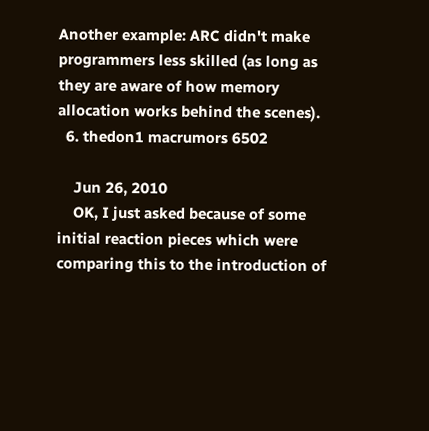Another example: ARC didn't make programmers less skilled (as long as they are aware of how memory allocation works behind the scenes).
  6. thedon1 macrumors 6502

    Jun 26, 2010
    OK, I just asked because of some initial reaction pieces which were comparing this to the introduction of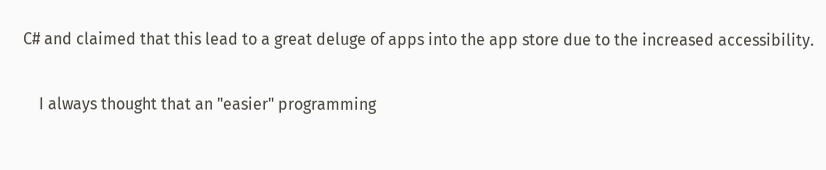C# and claimed that this lead to a great deluge of apps into the app store due to the increased accessibility.

    I always thought that an "easier" programming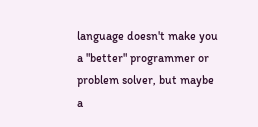language doesn't make you a "better" programmer or problem solver, but maybe a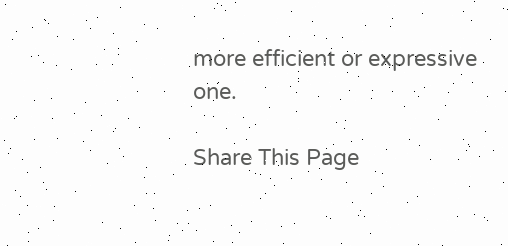more efficient or expressive one.

Share This Page